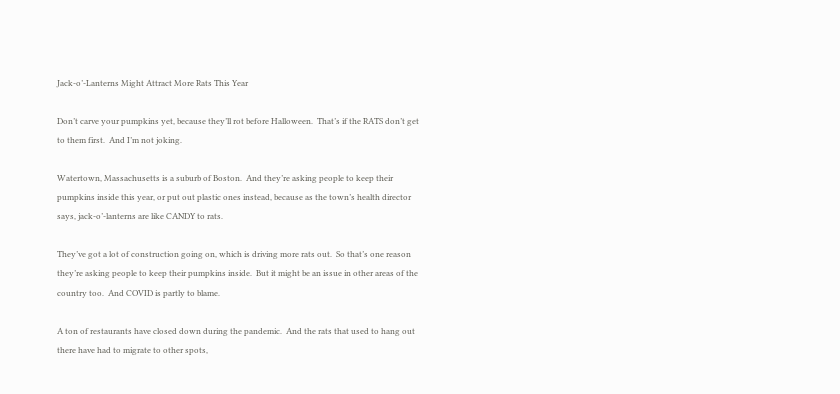Jack-o’-Lanterns Might Attract More Rats This Year

Don’t carve your pumpkins yet, because they’ll rot before Halloween.  That’s if the RATS don’t get to them first.  And I’m not joking.

Watertown, Massachusetts is a suburb of Boston.  And they’re asking people to keep their pumpkins inside this year, or put out plastic ones instead, because as the town’s health director says, jack-o’-lanterns are like CANDY to rats.

They’ve got a lot of construction going on, which is driving more rats out.  So that’s one reason they’re asking people to keep their pumpkins inside.  But it might be an issue in other areas of the country too.  And COVID is partly to blame.

A ton of restaurants have closed down during the pandemic.  And the rats that used to hang out there have had to migrate to other spots,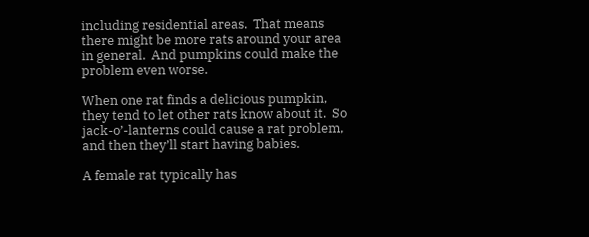including residential areas.  That means there might be more rats around your area in general.  And pumpkins could make the problem even worse.

When one rat finds a delicious pumpkin, they tend to let other rats know about it.  So jack-o’-lanterns could cause a rat problem, and then they’ll start having babies.

A female rat typically has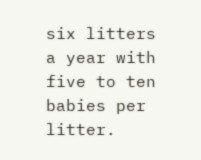six litters a year with five to ten babies per litter.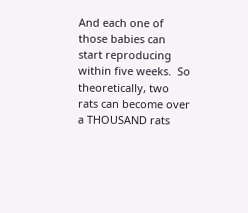And each one of those babies can start reproducing within five weeks.  So theoretically, two rats can become over a THOUSAND rats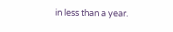in less than a year.